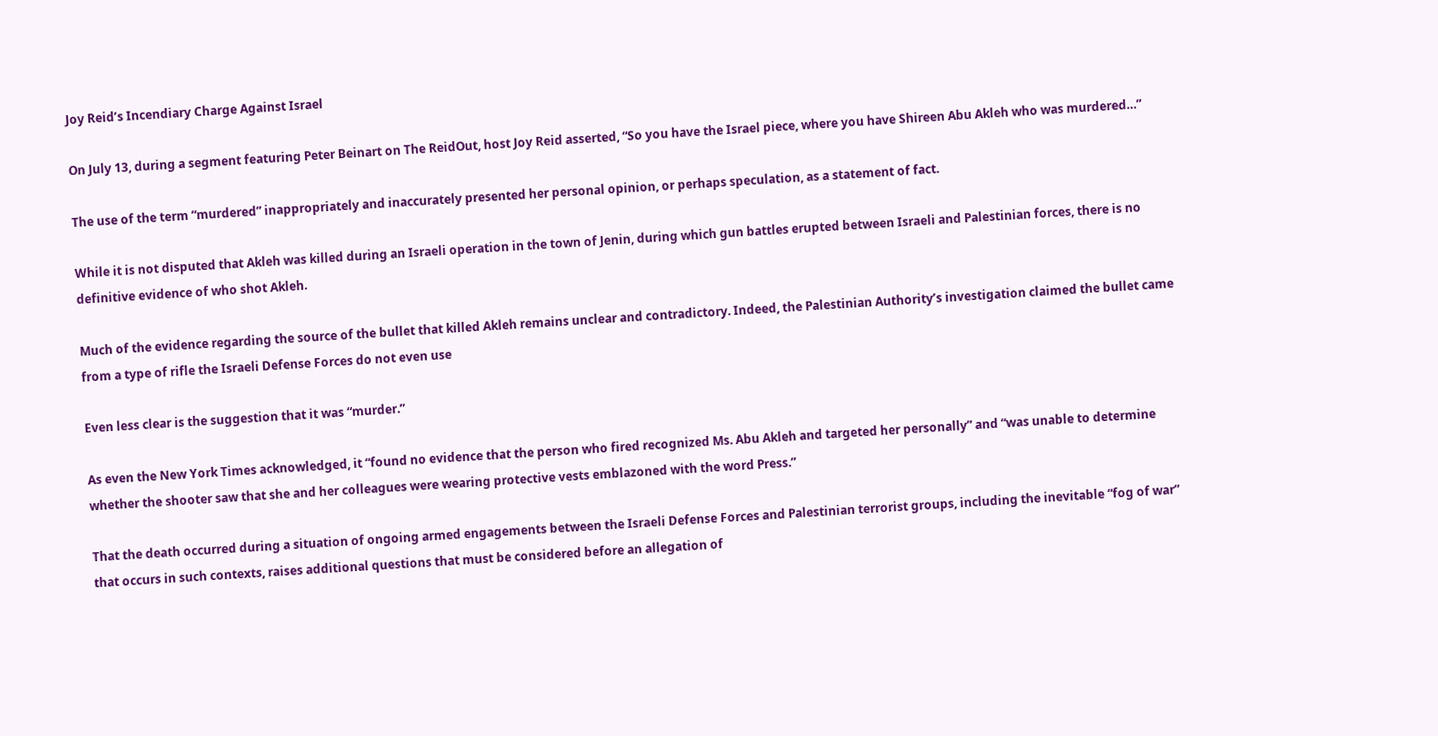Joy Reid’s Incendiary Charge Against Israel

On July 13, during a segment featuring Peter Beinart on The ReidOut, host Joy Reid asserted, “So you have the Israel piece, where you have Shireen Abu Akleh who was murdered…”

The use of the term “murdered” inappropriately and inaccurately presented her personal opinion, or perhaps speculation, as a statement of fact.

While it is not disputed that Akleh was killed during an Israeli operation in the town of Jenin, during which gun battles erupted between Israeli and Palestinian forces, there is no definitive evidence of who shot Akleh.

Much of the evidence regarding the source of the bullet that killed Akleh remains unclear and contradictory. Indeed, the Palestinian Authority’s investigation claimed the bullet came from a type of rifle the Israeli Defense Forces do not even use

Even less clear is the suggestion that it was “murder.”

As even the New York Times acknowledged, it “found no evidence that the person who fired recognized Ms. Abu Akleh and targeted her personally” and “was unable to determine whether the shooter saw that she and her colleagues were wearing protective vests emblazoned with the word Press.”

That the death occurred during a situation of ongoing armed engagements between the Israeli Defense Forces and Palestinian terrorist groups, including the inevitable “fog of war” that occurs in such contexts, raises additional questions that must be considered before an allegation of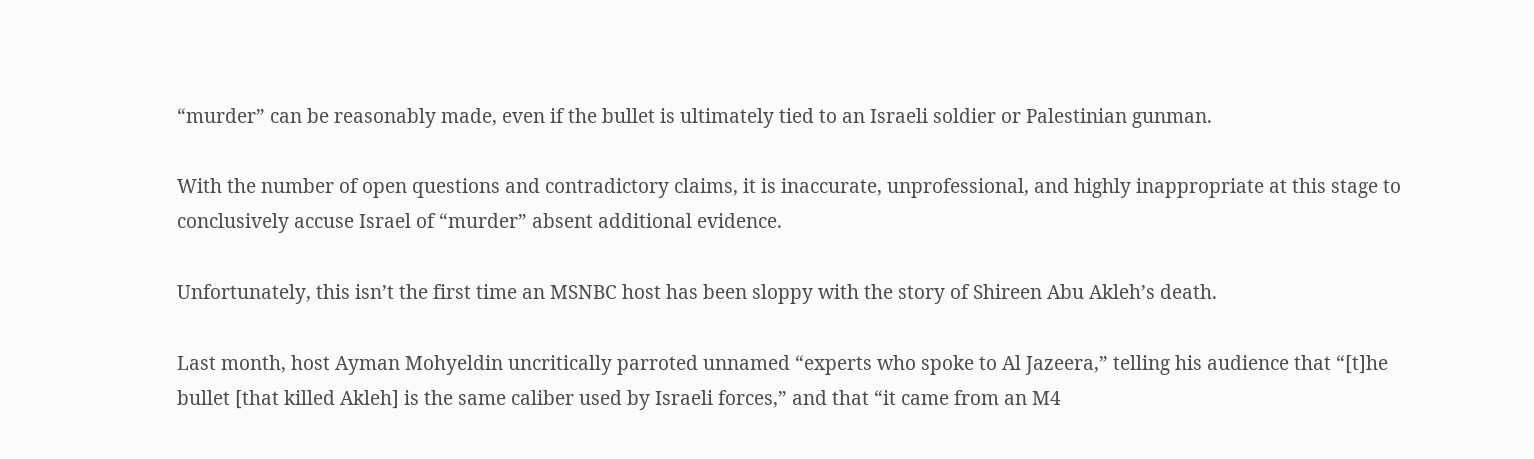“murder” can be reasonably made, even if the bullet is ultimately tied to an Israeli soldier or Palestinian gunman.

With the number of open questions and contradictory claims, it is inaccurate, unprofessional, and highly inappropriate at this stage to conclusively accuse Israel of “murder” absent additional evidence.

Unfortunately, this isn’t the first time an MSNBC host has been sloppy with the story of Shireen Abu Akleh’s death.

Last month, host Ayman Mohyeldin uncritically parroted unnamed “experts who spoke to Al Jazeera,” telling his audience that “[t]he bullet [that killed Akleh] is the same caliber used by Israeli forces,” and that “it came from an M4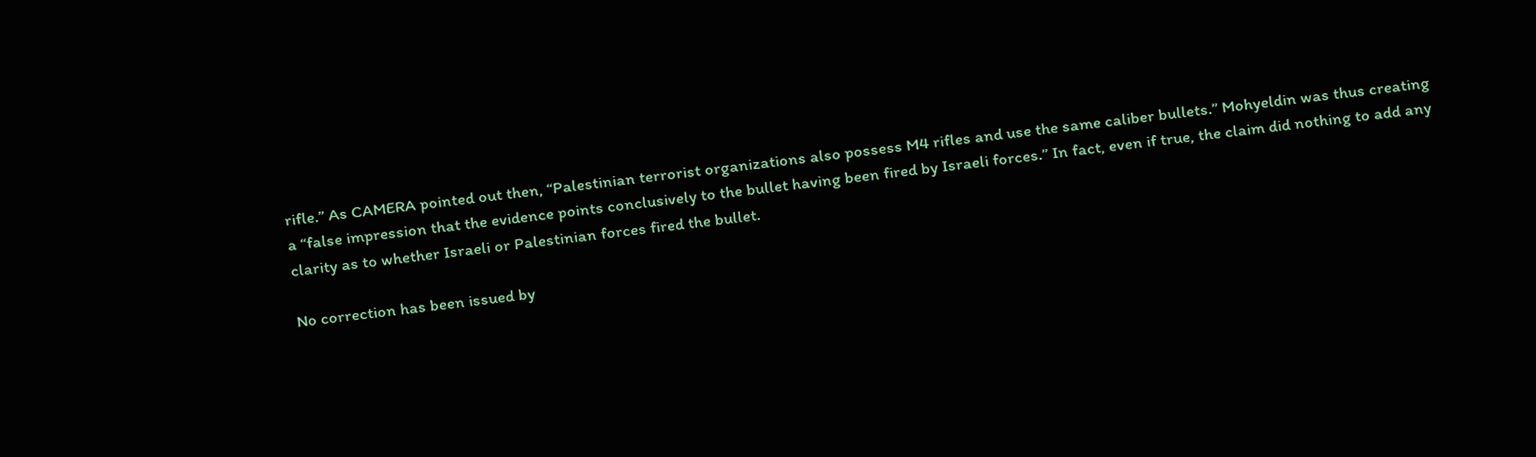rifle.” As CAMERA pointed out then, “Palestinian terrorist organizations also possess M4 rifles and use the same caliber bullets.” Mohyeldin was thus creating a “false impression that the evidence points conclusively to the bullet having been fired by Israeli forces.” In fact, even if true, the claim did nothing to add any clarity as to whether Israeli or Palestinian forces fired the bullet.

No correction has been issued by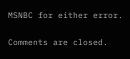MSNBC for either error.

Comments are closed.